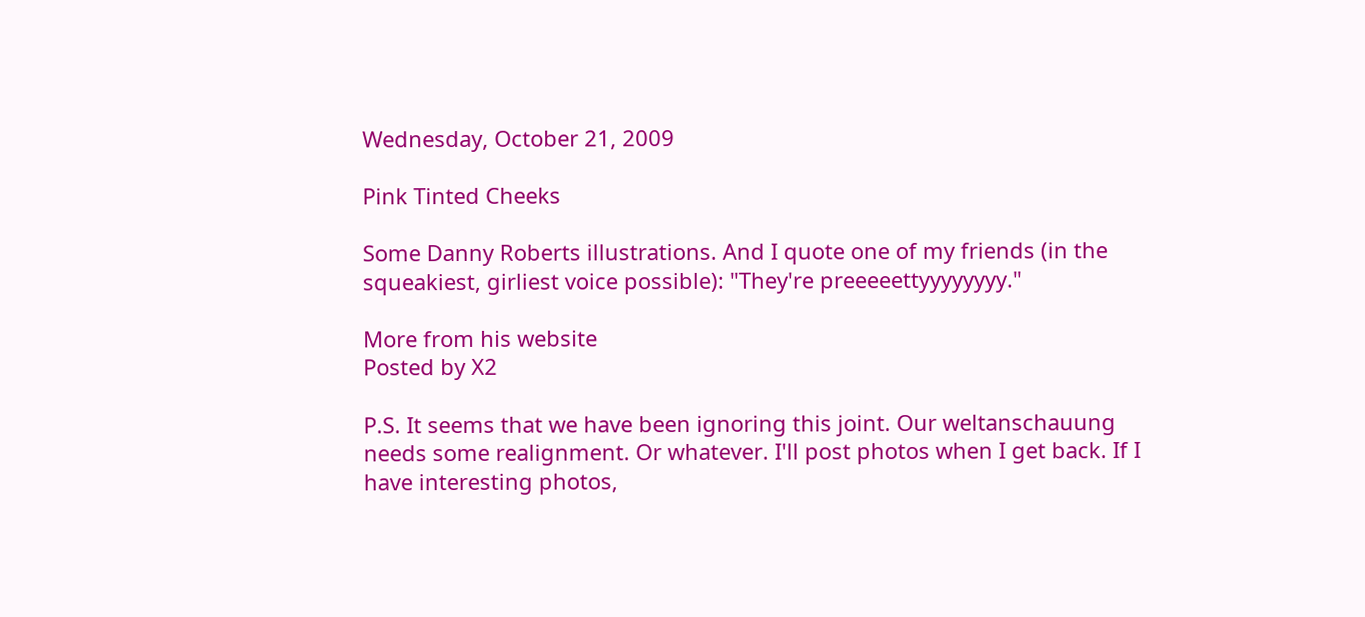Wednesday, October 21, 2009

Pink Tinted Cheeks

Some Danny Roberts illustrations. And I quote one of my friends (in the squeakiest, girliest voice possible): "They're preeeeettyyyyyyyy."

More from his website
Posted by X2

P.S. It seems that we have been ignoring this joint. Our weltanschauung needs some realignment. Or whatever. I'll post photos when I get back. If I have interesting photos,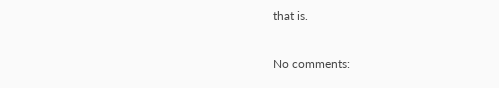that is.

No comments: